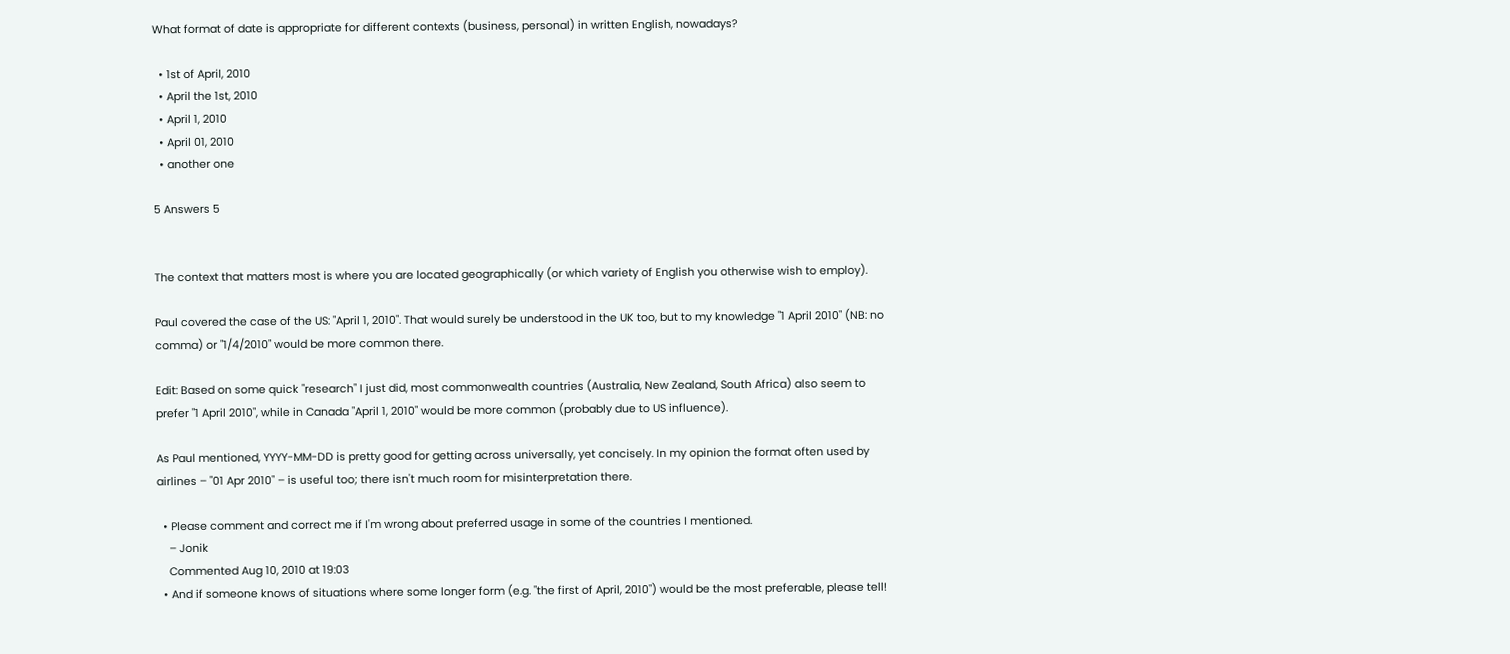What format of date is appropriate for different contexts (business, personal) in written English, nowadays?

  • 1st of April, 2010
  • April the 1st, 2010
  • April 1, 2010
  • April 01, 2010
  • another one

5 Answers 5


The context that matters most is where you are located geographically (or which variety of English you otherwise wish to employ).

Paul covered the case of the US: "April 1, 2010". That would surely be understood in the UK too, but to my knowledge "1 April 2010" (NB: no comma) or "1/4/2010" would be more common there.

Edit: Based on some quick "research" I just did, most commonwealth countries (Australia, New Zealand, South Africa) also seem to prefer "1 April 2010", while in Canada "April 1, 2010" would be more common (probably due to US influence).

As Paul mentioned, YYYY-MM-DD is pretty good for getting across universally, yet concisely. In my opinion the format often used by airlines – "01 Apr 2010" – is useful too; there isn't much room for misinterpretation there.

  • Please comment and correct me if I'm wrong about preferred usage in some of the countries I mentioned.
    – Jonik
    Commented Aug 10, 2010 at 19:03
  • And if someone knows of situations where some longer form (e.g. "the first of April, 2010") would be the most preferable, please tell!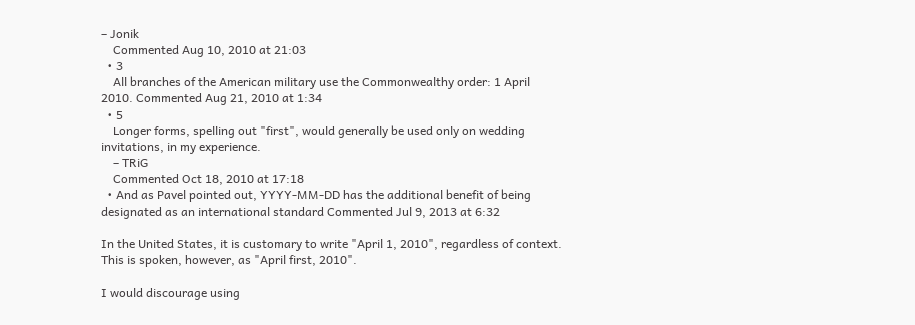– Jonik
    Commented Aug 10, 2010 at 21:03
  • 3
    All branches of the American military use the Commonwealthy order: 1 April 2010. Commented Aug 21, 2010 at 1:34
  • 5
    Longer forms, spelling out "first", would generally be used only on wedding invitations, in my experience.
    – TRiG
    Commented Oct 18, 2010 at 17:18
  • And as Pavel pointed out, YYYY-MM-DD has the additional benefit of being designated as an international standard Commented Jul 9, 2013 at 6:32

In the United States, it is customary to write "April 1, 2010", regardless of context. This is spoken, however, as "April first, 2010".

I would discourage using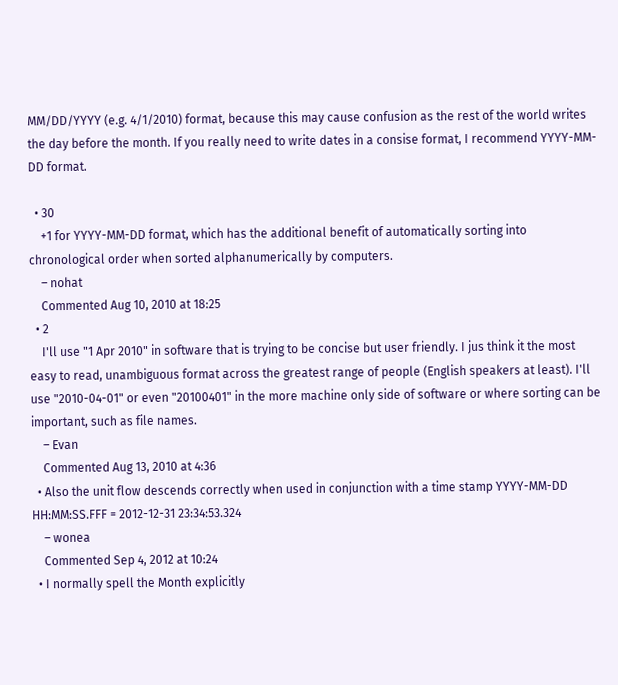MM/DD/YYYY (e.g. 4/1/2010) format, because this may cause confusion as the rest of the world writes the day before the month. If you really need to write dates in a consise format, I recommend YYYY-MM-DD format.

  • 30
    +1 for YYYY-MM-DD format, which has the additional benefit of automatically sorting into chronological order when sorted alphanumerically by computers.
    – nohat
    Commented Aug 10, 2010 at 18:25
  • 2
    I'll use "1 Apr 2010" in software that is trying to be concise but user friendly. I jus think it the most easy to read, unambiguous format across the greatest range of people (English speakers at least). I'll use "2010-04-01" or even "20100401" in the more machine only side of software or where sorting can be important, such as file names.
    – Evan
    Commented Aug 13, 2010 at 4:36
  • Also the unit flow descends correctly when used in conjunction with a time stamp YYYY-MM-DD HH:MM:SS.FFF = 2012-12-31 23:34:53.324
    – wonea
    Commented Sep 4, 2012 at 10:24
  • I normally spell the Month explicitly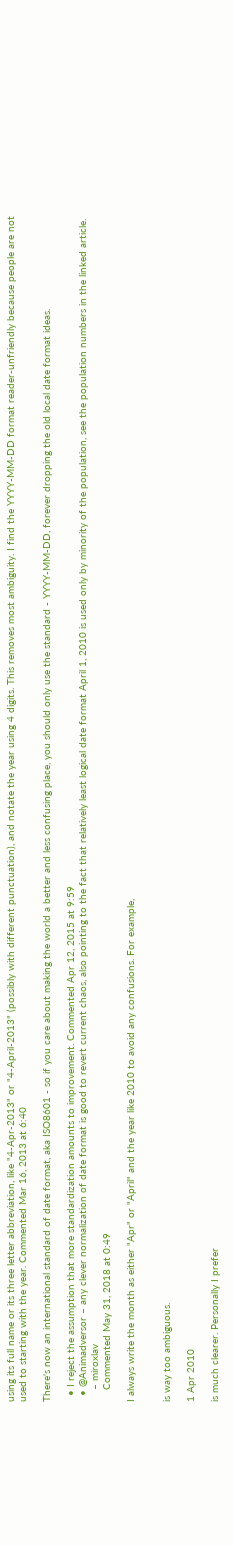using its full name or its three letter abbreviation, like "4-Apr-2013" or "4-April-2013" (possibly with different punctuation), and notate the year using 4 digits. This removes most ambiguity. I find the YYYY-MM-DD format reader-unfriendly because people are not used to starting with the year. Commented Mar 16, 2013 at 6:40

There's now an international standard of date format, aka ISO8601 - so if you care about making the world a better and less confusing place, you should only use the standard - YYYY-MM-DD, forever dropping the old local date format ideas.

  • I reject the assumption that more standardization amounts to improvement. Commented Apr 12, 2015 at 9:59
  • @Animadversor – any clever normalization of date format is good to revert current chaos, also pointing to the fact that relatively least logical date format April 1, 2010 is used only by minority of the population, see the population numbers in the linked article.
    – miroxlav
    Commented May 31, 2018 at 0:49

I always write the month as either "Apr" or "April" and the year like 2010 to avoid any confusions. For example,


is way too ambiguous.

1 Apr 2010

is much clearer. Personally I prefer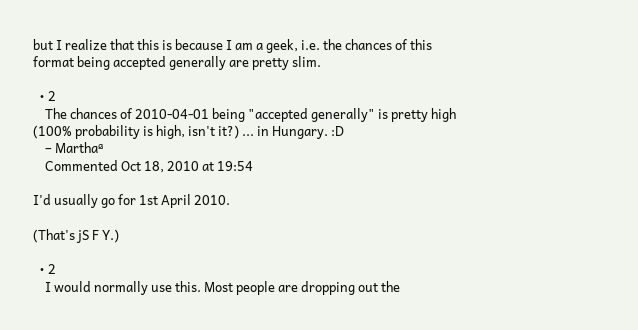but I realize that this is because I am a geek, i.e. the chances of this format being accepted generally are pretty slim.

  • 2
    The chances of 2010-04-01 being "accepted generally" is pretty high (100% probability is high, isn't it?) ... in Hungary. :D
    – Marthaª
    Commented Oct 18, 2010 at 19:54

I'd usually go for 1st April 2010.

(That's jS F Y.)

  • 2
    I would normally use this. Most people are dropping out the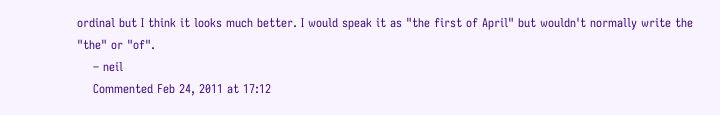ordinal but I think it looks much better. I would speak it as "the first of April" but wouldn't normally write the "the" or "of".
    – neil
    Commented Feb 24, 2011 at 17:12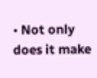• Not only does it make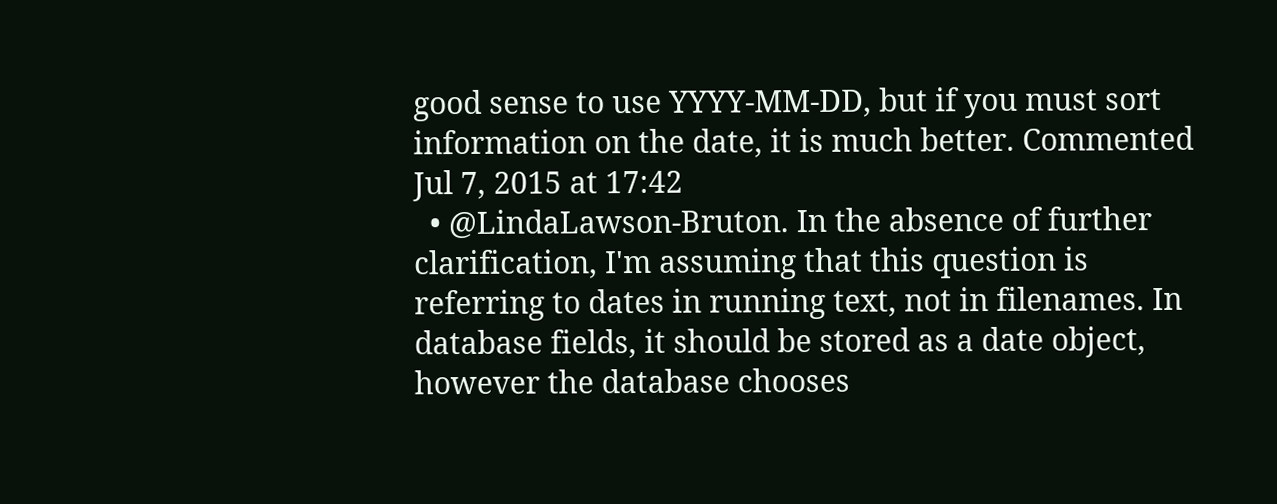good sense to use YYYY-MM-DD, but if you must sort information on the date, it is much better. Commented Jul 7, 2015 at 17:42
  • @LindaLawson-Bruton. In the absence of further clarification, I'm assuming that this question is referring to dates in running text, not in filenames. In database fields, it should be stored as a date object, however the database chooses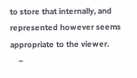to store that internally, and represented however seems appropriate to the viewer.
    –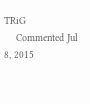TRiG
    Commented Jul 8, 2015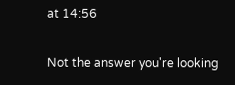at 14:56

Not the answer you're looking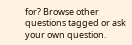for? Browse other questions tagged or ask your own question.